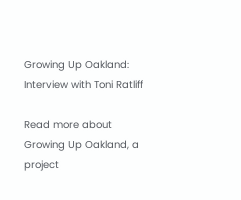Growing Up Oakland: Interview with Toni Ratliff

Read more about Growing Up Oakland, a project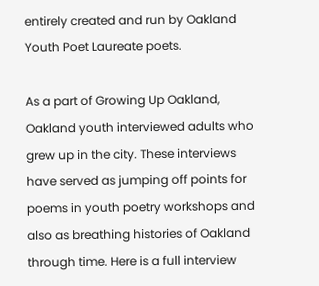entirely created and run by Oakland Youth Poet Laureate poets.

As a part of Growing Up Oakland, Oakland youth interviewed adults who grew up in the city. These interviews have served as jumping off points for poems in youth poetry workshops and also as breathing histories of Oakland through time. Here is a full interview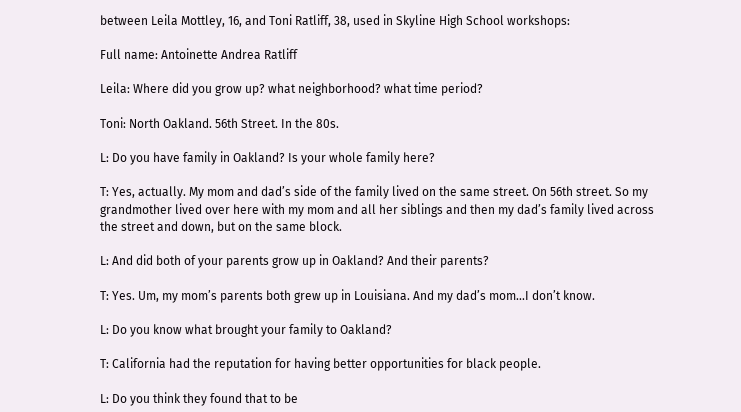between Leila Mottley, 16, and Toni Ratliff, 38, used in Skyline High School workshops:

Full name: Antoinette Andrea Ratliff

Leila: Where did you grow up? what neighborhood? what time period?

Toni: North Oakland. 56th Street. In the 80s.

L: Do you have family in Oakland? Is your whole family here?

T: Yes, actually. My mom and dad’s side of the family lived on the same street. On 56th street. So my grandmother lived over here with my mom and all her siblings and then my dad’s family lived across the street and down, but on the same block.

L: And did both of your parents grow up in Oakland? And their parents?

T: Yes. Um, my mom’s parents both grew up in Louisiana. And my dad’s mom...I don’t know.

L: Do you know what brought your family to Oakland?

T: California had the reputation for having better opportunities for black people.

L: Do you think they found that to be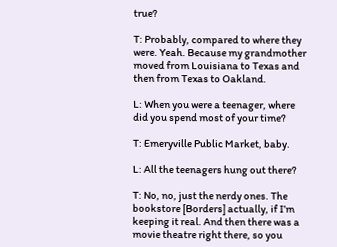true?

T: Probably, compared to where they were. Yeah. Because my grandmother moved from Louisiana to Texas and then from Texas to Oakland.

L: When you were a teenager, where did you spend most of your time?

T: Emeryville Public Market, baby.

L: All the teenagers hung out there?

T: No, no, just the nerdy ones. The bookstore [Borders] actually, if I’m keeping it real. And then there was a movie theatre right there, so you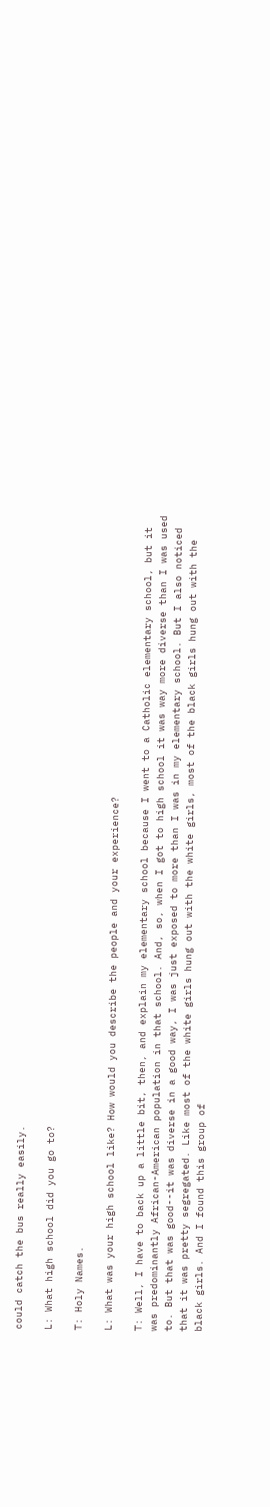could catch the bus really easily.

L: What high school did you go to?

T: Holy Names.

L: What was your high school like? How would you describe the people and your experience?

T: Well, I have to back up a little bit, then, and explain my elementary school because I went to a Catholic elementary school, but it was predominantly African-American population in that school. And, so, when I got to high school it was way more diverse than I was used to. But that was good--it was diverse in a good way, I was just exposed to more than I was in my elementary school. But I also noticed that it was pretty segregated. Like most of the white girls hung out with the white girls, most of the black girls hung out with the black girls. And I found this group of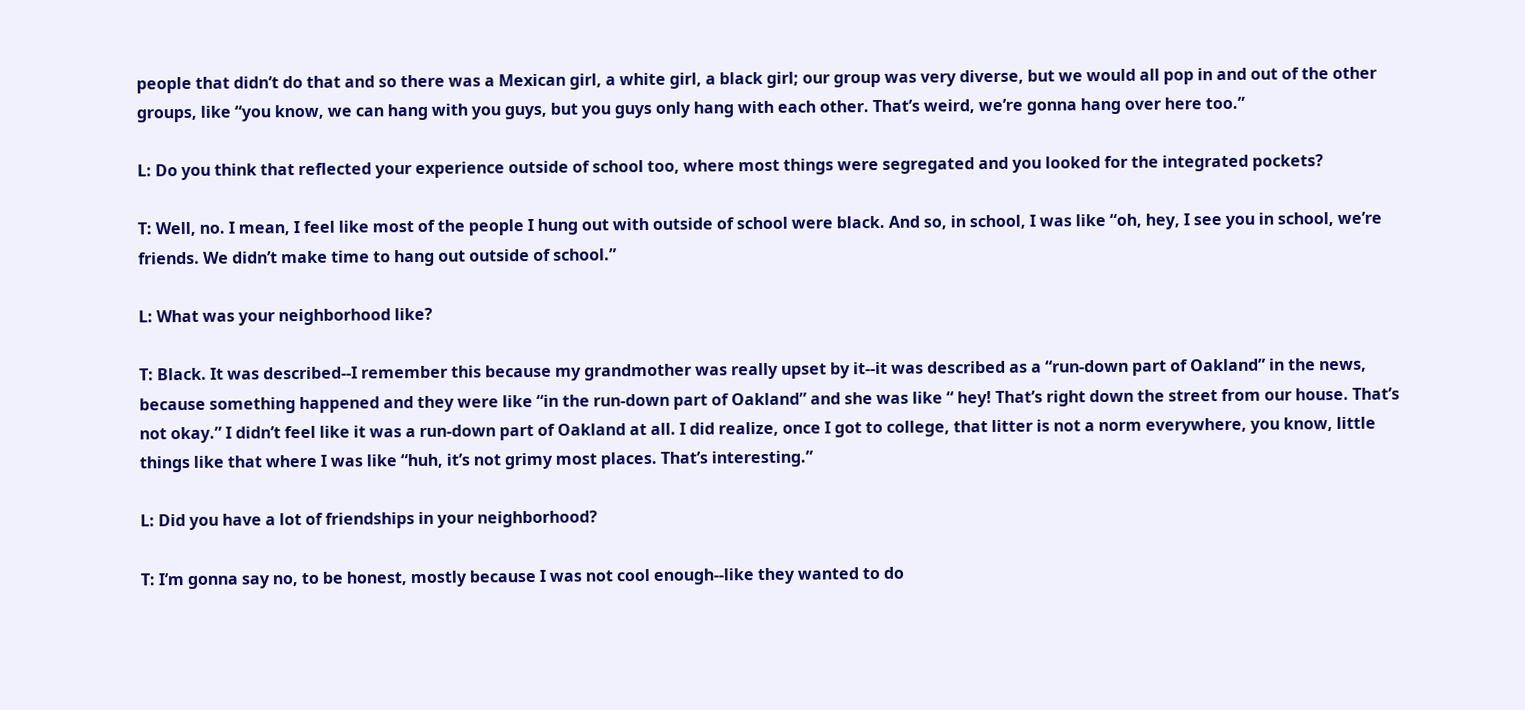people that didn’t do that and so there was a Mexican girl, a white girl, a black girl; our group was very diverse, but we would all pop in and out of the other groups, like “you know, we can hang with you guys, but you guys only hang with each other. That’s weird, we’re gonna hang over here too.”

L: Do you think that reflected your experience outside of school too, where most things were segregated and you looked for the integrated pockets?

T: Well, no. I mean, I feel like most of the people I hung out with outside of school were black. And so, in school, I was like “oh, hey, I see you in school, we’re friends. We didn’t make time to hang out outside of school.”

L: What was your neighborhood like?

T: Black. It was described--I remember this because my grandmother was really upset by it--it was described as a “run-down part of Oakland” in the news, because something happened and they were like “in the run-down part of Oakland” and she was like “ hey! That’s right down the street from our house. That’s not okay.” I didn’t feel like it was a run-down part of Oakland at all. I did realize, once I got to college, that litter is not a norm everywhere, you know, little things like that where I was like “huh, it’s not grimy most places. That’s interesting.”

L: Did you have a lot of friendships in your neighborhood?

T: I’m gonna say no, to be honest, mostly because I was not cool enough--like they wanted to do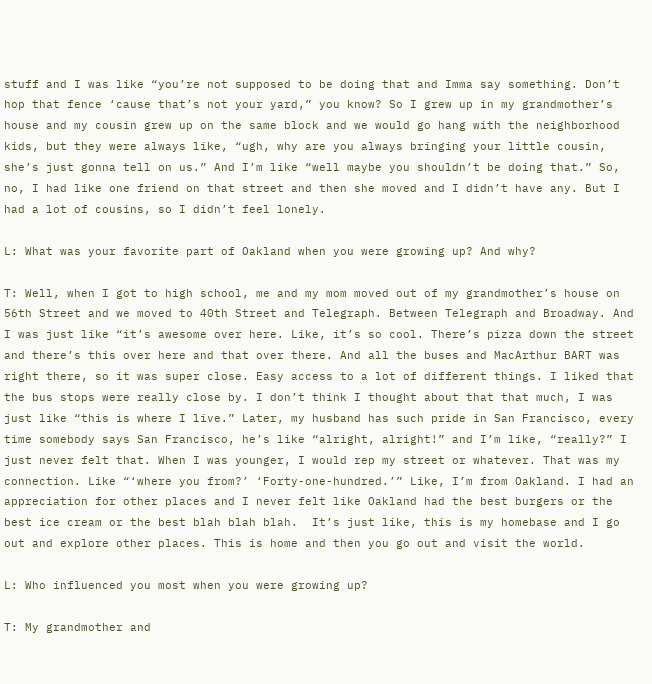stuff and I was like “you’re not supposed to be doing that and Imma say something. Don’t hop that fence ‘cause that’s not your yard,” you know? So I grew up in my grandmother’s house and my cousin grew up on the same block and we would go hang with the neighborhood kids, but they were always like, “ugh, why are you always bringing your little cousin, she’s just gonna tell on us.” And I’m like “well maybe you shouldn’t be doing that.” So, no, I had like one friend on that street and then she moved and I didn’t have any. But I had a lot of cousins, so I didn’t feel lonely.

L: What was your favorite part of Oakland when you were growing up? And why?

T: Well, when I got to high school, me and my mom moved out of my grandmother’s house on 56th Street and we moved to 40th Street and Telegraph. Between Telegraph and Broadway. And I was just like “it’s awesome over here. Like, it’s so cool. There’s pizza down the street and there’s this over here and that over there. And all the buses and MacArthur BART was right there, so it was super close. Easy access to a lot of different things. I liked that the bus stops were really close by. I don’t think I thought about that that much, I was just like “this is where I live.” Later, my husband has such pride in San Francisco, every time somebody says San Francisco, he’s like “alright, alright!” and I’m like, “really?” I just never felt that. When I was younger, I would rep my street or whatever. That was my connection. Like “‘where you from?’ ‘Forty-one-hundred.’” Like, I’m from Oakland. I had an appreciation for other places and I never felt like Oakland had the best burgers or the best ice cream or the best blah blah blah.  It’s just like, this is my homebase and I go out and explore other places. This is home and then you go out and visit the world.

L: Who influenced you most when you were growing up?

T: My grandmother and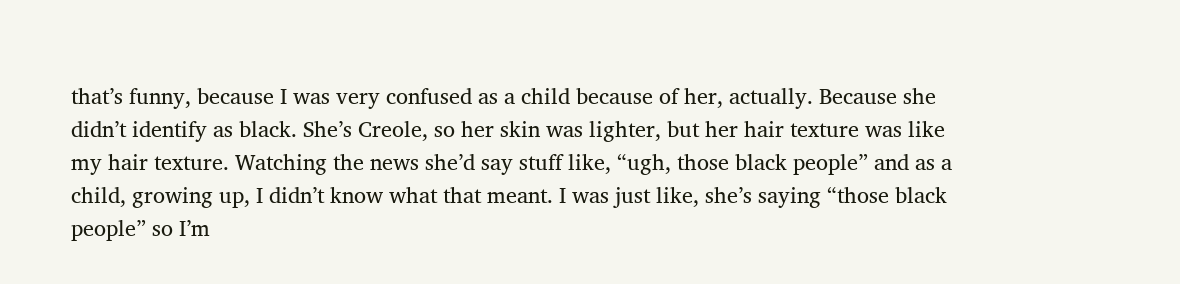that’s funny, because I was very confused as a child because of her, actually. Because she didn’t identify as black. She’s Creole, so her skin was lighter, but her hair texture was like my hair texture. Watching the news she’d say stuff like, “ugh, those black people” and as a child, growing up, I didn’t know what that meant. I was just like, she’s saying “those black people” so I’m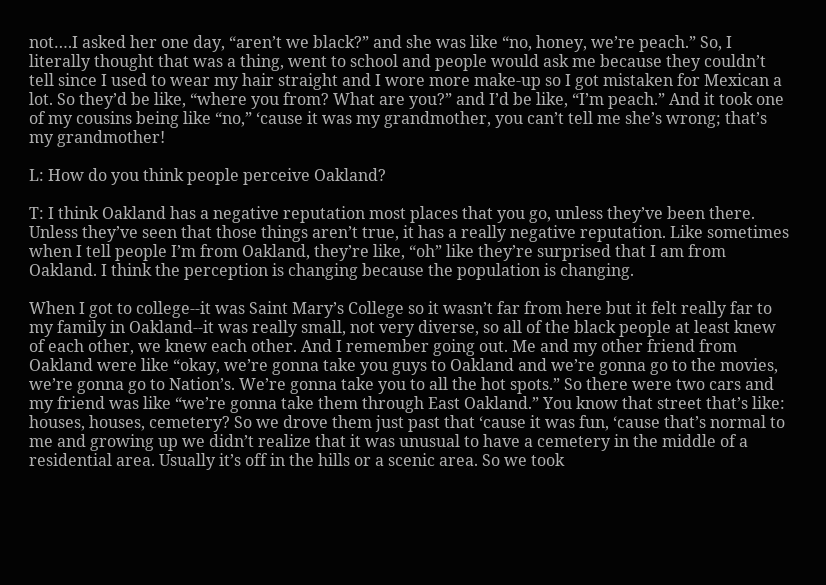not….I asked her one day, “aren’t we black?” and she was like “no, honey, we’re peach.” So, I literally thought that was a thing, went to school and people would ask me because they couldn’t tell since I used to wear my hair straight and I wore more make-up so I got mistaken for Mexican a lot. So they’d be like, “where you from? What are you?” and I’d be like, “I’m peach.” And it took one of my cousins being like “no,” ‘cause it was my grandmother, you can’t tell me she’s wrong; that’s my grandmother!

L: How do you think people perceive Oakland?

T: I think Oakland has a negative reputation most places that you go, unless they’ve been there. Unless they’ve seen that those things aren’t true, it has a really negative reputation. Like sometimes when I tell people I’m from Oakland, they’re like, “oh” like they’re surprised that I am from Oakland. I think the perception is changing because the population is changing.

When I got to college--it was Saint Mary’s College so it wasn’t far from here but it felt really far to my family in Oakland--it was really small, not very diverse, so all of the black people at least knew of each other, we knew each other. And I remember going out. Me and my other friend from Oakland were like “okay, we’re gonna take you guys to Oakland and we’re gonna go to the movies, we’re gonna go to Nation’s. We’re gonna take you to all the hot spots.” So there were two cars and my friend was like “we’re gonna take them through East Oakland.” You know that street that’s like: houses, houses, cemetery? So we drove them just past that ‘cause it was fun, ‘cause that’s normal to me and growing up we didn’t realize that it was unusual to have a cemetery in the middle of a residential area. Usually it’s off in the hills or a scenic area. So we took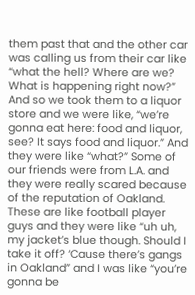them past that and the other car was calling us from their car like “what the hell? Where are we? What is happening right now?” And so we took them to a liquor store and we were like, “we’re gonna eat here: food and liquor, see? It says food and liquor.” And they were like “what?” Some of our friends were from L.A. and they were really scared because of the reputation of Oakland. These are like football player guys and they were like “uh uh, my jacket’s blue though. Should I take it off? ‘Cause there’s gangs in Oakland” and I was like “you’re gonna be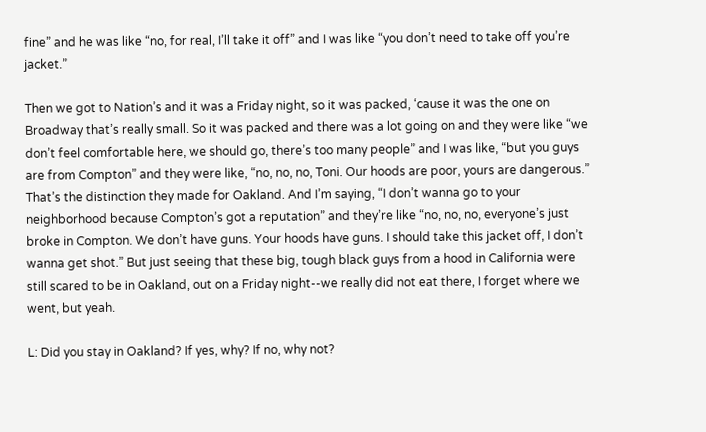fine” and he was like “no, for real, I’ll take it off” and I was like “you don’t need to take off you’re jacket.”

Then we got to Nation’s and it was a Friday night, so it was packed, ‘cause it was the one on Broadway that’s really small. So it was packed and there was a lot going on and they were like “we don’t feel comfortable here, we should go, there’s too many people” and I was like, “but you guys are from Compton” and they were like, “no, no, no, Toni. Our hoods are poor, yours are dangerous.” That’s the distinction they made for Oakland. And I’m saying, “I don’t wanna go to your neighborhood because Compton’s got a reputation” and they’re like “no, no, no, everyone’s just broke in Compton. We don’t have guns. Your hoods have guns. I should take this jacket off, I don’t wanna get shot.” But just seeing that these big, tough black guys from a hood in California were still scared to be in Oakland, out on a Friday night--we really did not eat there, I forget where we went, but yeah.

L: Did you stay in Oakland? If yes, why? If no, why not?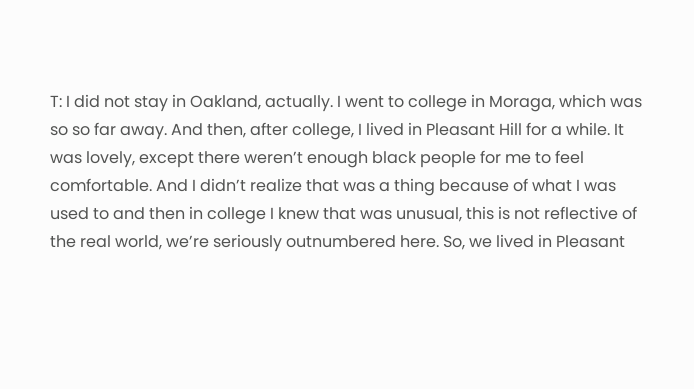T: I did not stay in Oakland, actually. I went to college in Moraga, which was so so far away. And then, after college, I lived in Pleasant Hill for a while. It was lovely, except there weren’t enough black people for me to feel comfortable. And I didn’t realize that was a thing because of what I was used to and then in college I knew that was unusual, this is not reflective of the real world, we’re seriously outnumbered here. So, we lived in Pleasant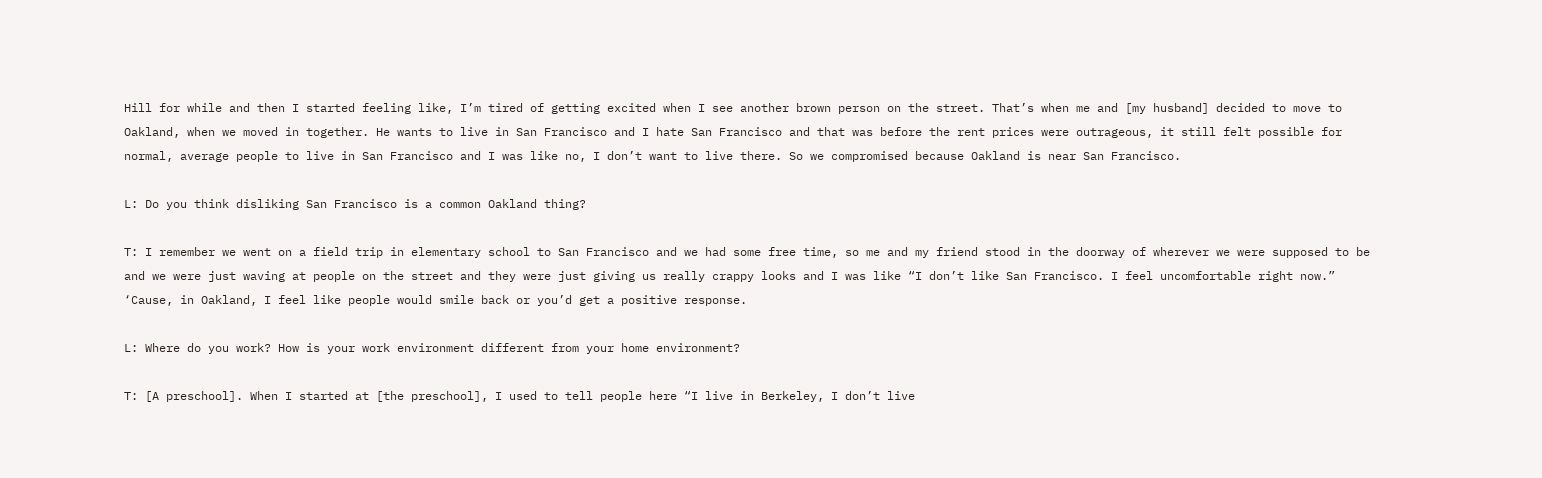Hill for while and then I started feeling like, I’m tired of getting excited when I see another brown person on the street. That’s when me and [my husband] decided to move to Oakland, when we moved in together. He wants to live in San Francisco and I hate San Francisco and that was before the rent prices were outrageous, it still felt possible for normal, average people to live in San Francisco and I was like no, I don’t want to live there. So we compromised because Oakland is near San Francisco.

L: Do you think disliking San Francisco is a common Oakland thing?

T: I remember we went on a field trip in elementary school to San Francisco and we had some free time, so me and my friend stood in the doorway of wherever we were supposed to be and we were just waving at people on the street and they were just giving us really crappy looks and I was like “I don’t like San Francisco. I feel uncomfortable right now.” ‘Cause, in Oakland, I feel like people would smile back or you’d get a positive response.

L: Where do you work? How is your work environment different from your home environment?

T: [A preschool]. When I started at [the preschool], I used to tell people here “I live in Berkeley, I don’t live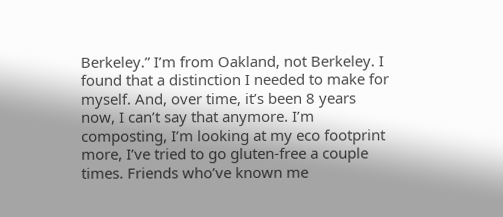Berkeley.” I’m from Oakland, not Berkeley. I found that a distinction I needed to make for myself. And, over time, it’s been 8 years now, I can’t say that anymore. I’m composting, I’m looking at my eco footprint more, I’ve tried to go gluten-free a couple times. Friends who’ve known me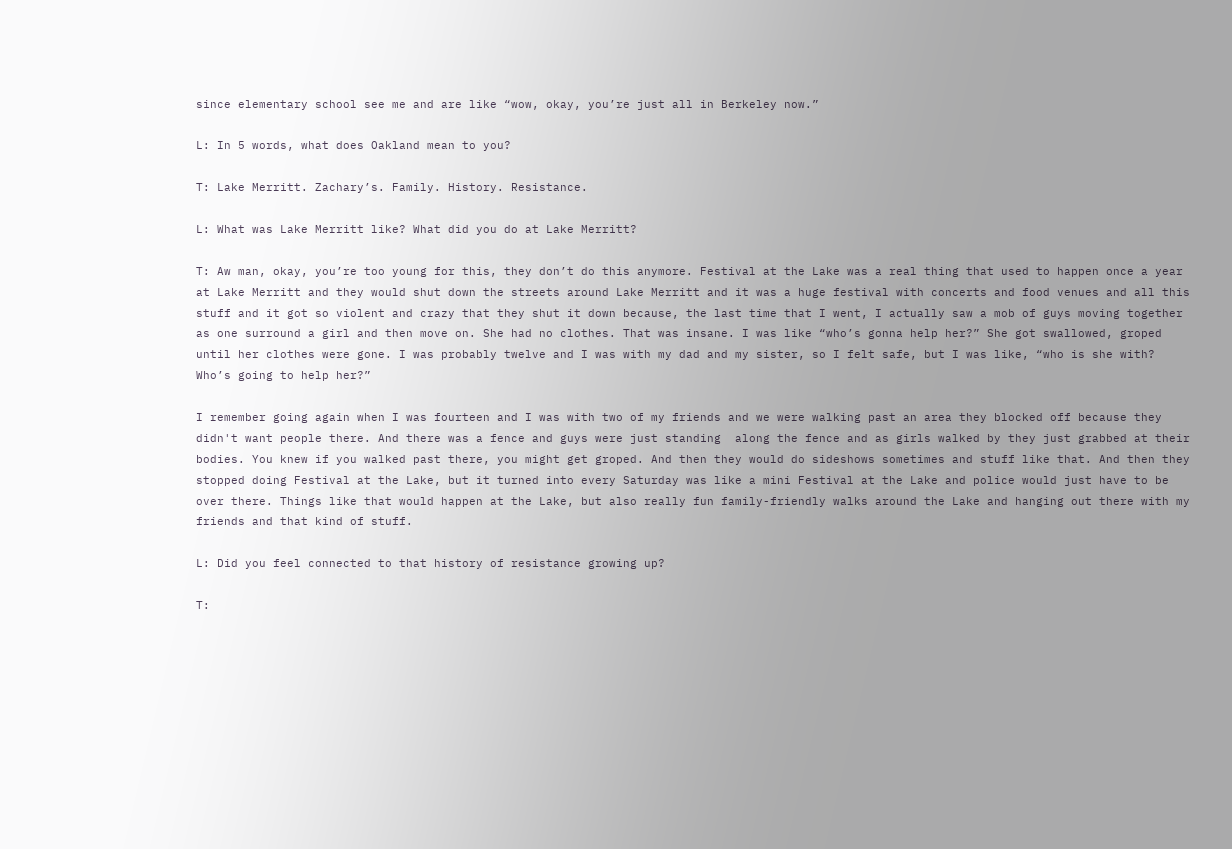since elementary school see me and are like “wow, okay, you’re just all in Berkeley now.”

L: In 5 words, what does Oakland mean to you?

T: Lake Merritt. Zachary’s. Family. History. Resistance.

L: What was Lake Merritt like? What did you do at Lake Merritt?

T: Aw man, okay, you’re too young for this, they don’t do this anymore. Festival at the Lake was a real thing that used to happen once a year at Lake Merritt and they would shut down the streets around Lake Merritt and it was a huge festival with concerts and food venues and all this stuff and it got so violent and crazy that they shut it down because, the last time that I went, I actually saw a mob of guys moving together as one surround a girl and then move on. She had no clothes. That was insane. I was like “who’s gonna help her?” She got swallowed, groped until her clothes were gone. I was probably twelve and I was with my dad and my sister, so I felt safe, but I was like, “who is she with? Who’s going to help her?”

I remember going again when I was fourteen and I was with two of my friends and we were walking past an area they blocked off because they didn't want people there. And there was a fence and guys were just standing  along the fence and as girls walked by they just grabbed at their bodies. You knew if you walked past there, you might get groped. And then they would do sideshows sometimes and stuff like that. And then they stopped doing Festival at the Lake, but it turned into every Saturday was like a mini Festival at the Lake and police would just have to be over there. Things like that would happen at the Lake, but also really fun family-friendly walks around the Lake and hanging out there with my friends and that kind of stuff.

L: Did you feel connected to that history of resistance growing up?

T: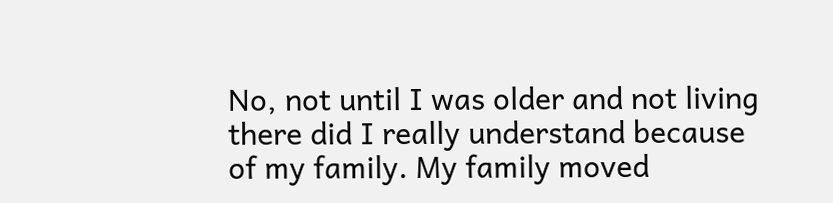No, not until I was older and not living there did I really understand because of my family. My family moved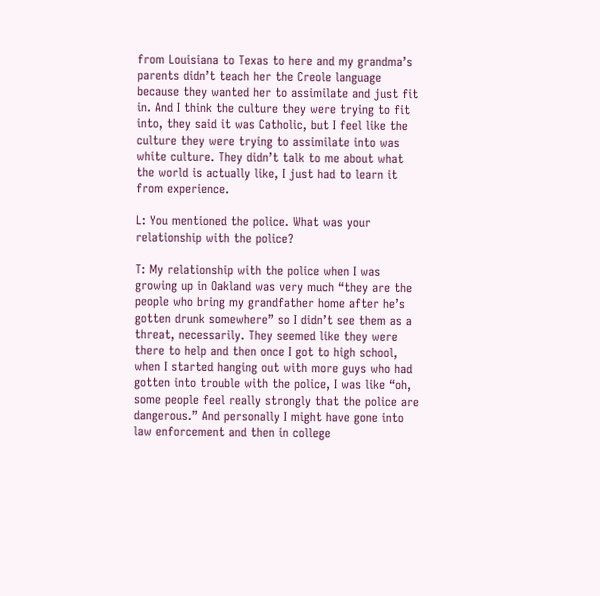from Louisiana to Texas to here and my grandma’s parents didn’t teach her the Creole language because they wanted her to assimilate and just fit in. And I think the culture they were trying to fit into, they said it was Catholic, but I feel like the culture they were trying to assimilate into was white culture. They didn’t talk to me about what the world is actually like, I just had to learn it from experience.

L: You mentioned the police. What was your relationship with the police?

T: My relationship with the police when I was growing up in Oakland was very much “they are the people who bring my grandfather home after he’s gotten drunk somewhere” so I didn’t see them as a threat, necessarily. They seemed like they were there to help and then once I got to high school, when I started hanging out with more guys who had gotten into trouble with the police, I was like “oh, some people feel really strongly that the police are dangerous.” And personally I might have gone into law enforcement and then in college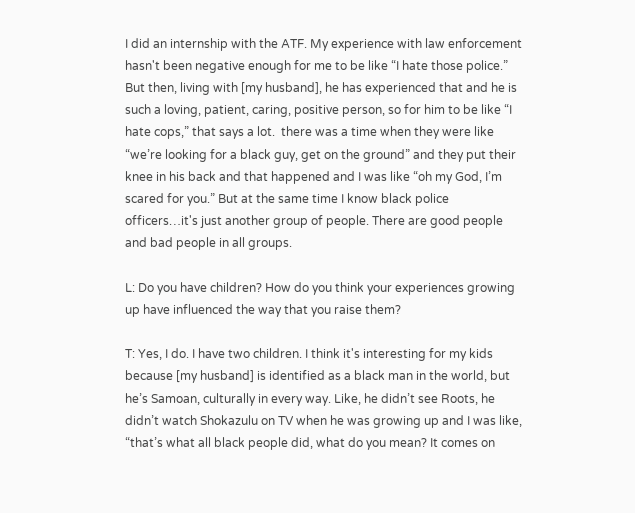I did an internship with the ATF. My experience with law enforcement hasn't been negative enough for me to be like “I hate those police.” But then, living with [my husband], he has experienced that and he is such a loving, patient, caring, positive person, so for him to be like “I hate cops,” that says a lot.  there was a time when they were like “we’re looking for a black guy, get on the ground” and they put their knee in his back and that happened and I was like “oh my God, I’m scared for you.” But at the same time I know black police officers…it's just another group of people. There are good people and bad people in all groups.

L: Do you have children? How do you think your experiences growing up have influenced the way that you raise them?

T: Yes, I do. I have two children. I think it's interesting for my kids because [my husband] is identified as a black man in the world, but he’s Samoan, culturally in every way. Like, he didn’t see Roots, he didn’t watch Shokazulu on TV when he was growing up and I was like, “that’s what all black people did, what do you mean? It comes on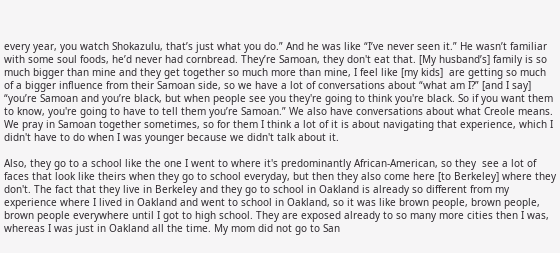every year, you watch Shokazulu, that’s just what you do.” And he was like “I’ve never seen it.” He wasn’t familiar with some soul foods, he’d never had cornbread. They’re Samoan, they don't eat that. [My husband’s] family is so much bigger than mine and they get together so much more than mine, I feel like [my kids]  are getting so much of a bigger influence from their Samoan side, so we have a lot of conversations about “what am I?” [and I say] “you’re Samoan and you’re black, but when people see you they're going to think you're black. So if you want them to know, you're going to have to tell them you’re Samoan.” We also have conversations about what Creole means. We pray in Samoan together sometimes, so for them I think a lot of it is about navigating that experience, which I didn't have to do when I was younger because we didn't talk about it.

Also, they go to a school like the one I went to where it's predominantly African-American, so they  see a lot of faces that look like theirs when they go to school everyday, but then they also come here [to Berkeley] where they don't. The fact that they live in Berkeley and they go to school in Oakland is already so different from my experience where I lived in Oakland and went to school in Oakland, so it was like brown people, brown people, brown people everywhere until I got to high school. They are exposed already to so many more cities then I was, whereas I was just in Oakland all the time. My mom did not go to San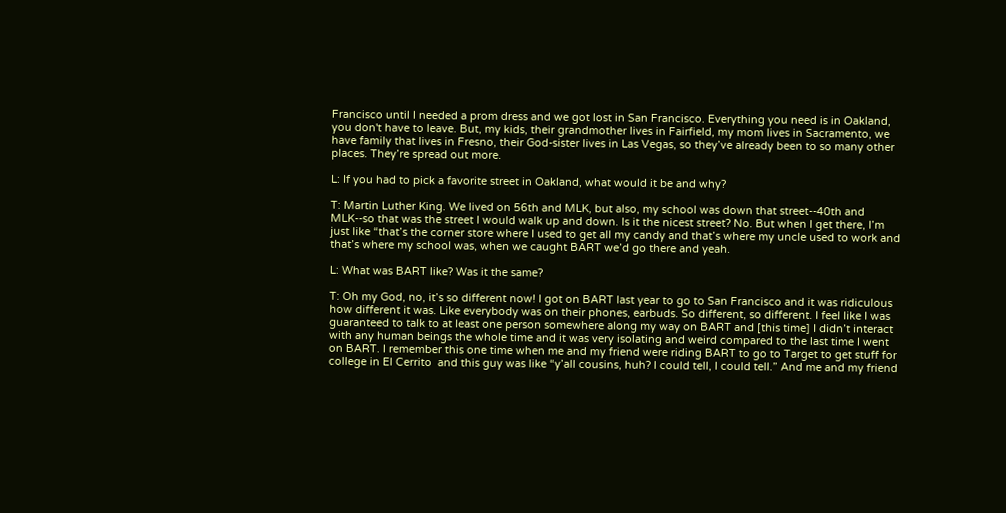Francisco until I needed a prom dress and we got lost in San Francisco. Everything you need is in Oakland, you don't have to leave. But, my kids, their grandmother lives in Fairfield, my mom lives in Sacramento, we have family that lives in Fresno, their God-sister lives in Las Vegas, so they’ve already been to so many other places. They’re spread out more.

L: If you had to pick a favorite street in Oakland, what would it be and why?

T: Martin Luther King. We lived on 56th and MLK, but also, my school was down that street--40th and MLK--so that was the street I would walk up and down. Is it the nicest street? No. But when I get there, I’m just like “that’s the corner store where I used to get all my candy and that’s where my uncle used to work and that’s where my school was, when we caught BART we’d go there and yeah.

L: What was BART like? Was it the same?

T: Oh my God, no, it’s so different now! I got on BART last year to go to San Francisco and it was ridiculous how different it was. Like everybody was on their phones, earbuds. So different, so different. I feel like I was guaranteed to talk to at least one person somewhere along my way on BART and [this time] I didn’t interact with any human beings the whole time and it was very isolating and weird compared to the last time I went on BART. I remember this one time when me and my friend were riding BART to go to Target to get stuff for college in El Cerrito  and this guy was like “y’all cousins, huh? I could tell, I could tell.” And me and my friend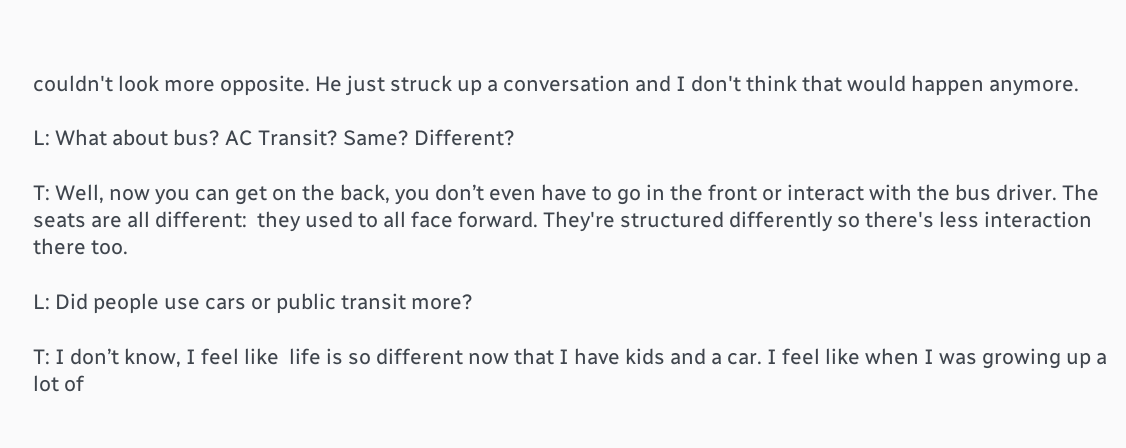couldn't look more opposite. He just struck up a conversation and I don't think that would happen anymore.

L: What about bus? AC Transit? Same? Different?

T: Well, now you can get on the back, you don’t even have to go in the front or interact with the bus driver. The seats are all different:  they used to all face forward. They're structured differently so there's less interaction there too.

L: Did people use cars or public transit more?

T: I don’t know, I feel like  life is so different now that I have kids and a car. I feel like when I was growing up a lot of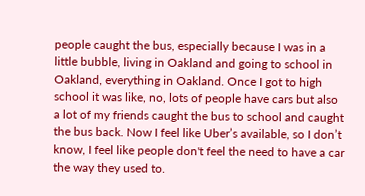people caught the bus, especially because I was in a little bubble, living in Oakland and going to school in Oakland, everything in Oakland. Once I got to high school it was like, no, lots of people have cars but also a lot of my friends caught the bus to school and caught the bus back. Now I feel like Uber’s available, so I don’t know, I feel like people don't feel the need to have a car the way they used to.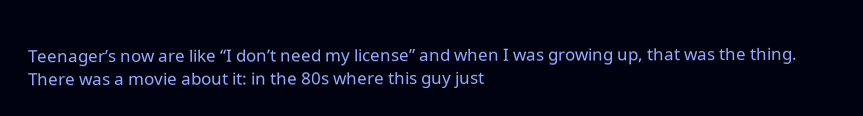Teenager’s now are like “I don’t need my license” and when I was growing up, that was the thing. There was a movie about it: in the 80s where this guy just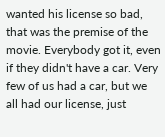wanted his license so bad, that was the premise of the movie. Everybody got it, even if they didn't have a car. Very few of us had a car, but we all had our license, just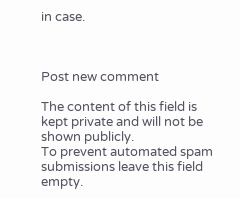in case.



Post new comment

The content of this field is kept private and will not be shown publicly.
To prevent automated spam submissions leave this field empty.